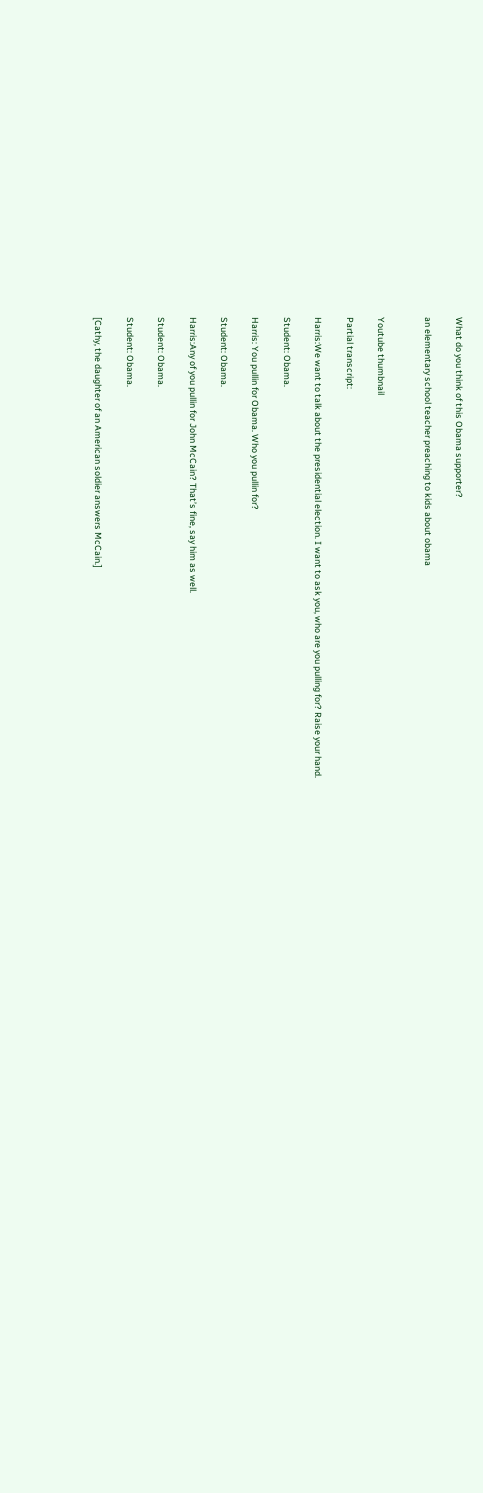What do you think of this Obama supporter?

an elementary school teacher preaching to kids about obama


Youtube thumbnail

Partial transcript:

Harris:We want to talk about the presidential election. I want to ask you, who are you pulling for? Raise your hand.

Student: Obama.

Harris: You pullin for Obama. Who you pullin for?

Student: Obama.

Harris:Any of you pullin for John McCain? That’s fine, say him as well.

Student: Obama.

Student: Obama.

[Cathy, the daughter of an American soldier answers McCain.]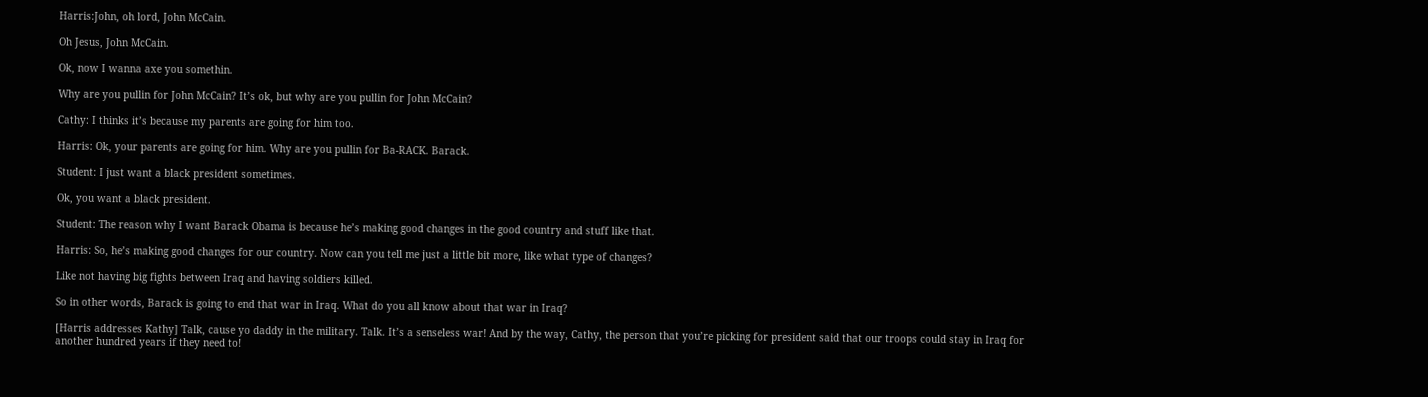Harris:John, oh lord, John McCain.

Oh Jesus, John McCain.

Ok, now I wanna axe you somethin.

Why are you pullin for John McCain? It’s ok, but why are you pullin for John McCain?

Cathy: I thinks it’s because my parents are going for him too.

Harris: Ok, your parents are going for him. Why are you pullin for Ba-RACK. Barack.

Student: I just want a black president sometimes.

Ok, you want a black president.

Student: The reason why I want Barack Obama is because he’s making good changes in the good country and stuff like that.

Harris: So, he’s making good changes for our country. Now can you tell me just a little bit more, like what type of changes?

Like not having big fights between Iraq and having soldiers killed.

So in other words, Barack is going to end that war in Iraq. What do you all know about that war in Iraq?

[Harris addresses Kathy] Talk, cause yo daddy in the military. Talk. It’s a senseless war! And by the way, Cathy, the person that you’re picking for president said that our troops could stay in Iraq for another hundred years if they need to!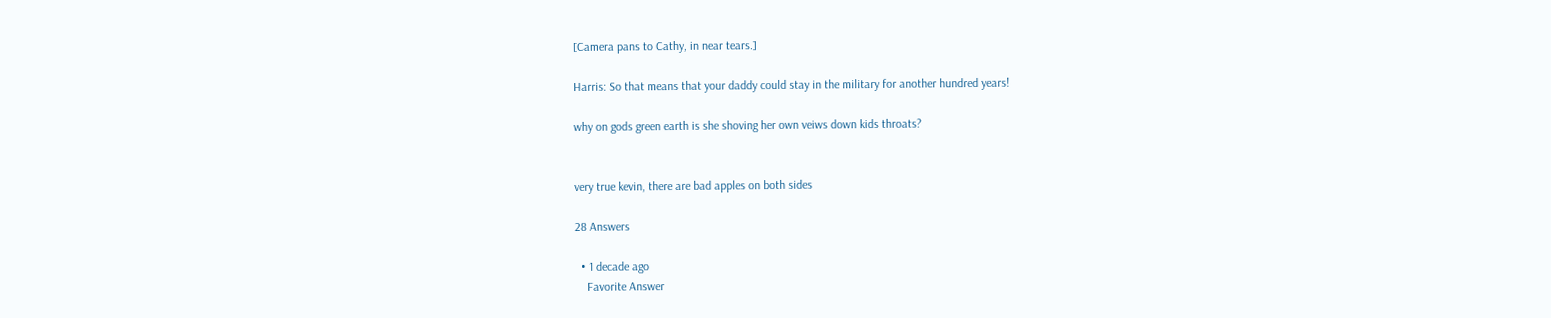[Camera pans to Cathy, in near tears.]

Harris: So that means that your daddy could stay in the military for another hundred years!

why on gods green earth is she shoving her own veiws down kids throats?


very true kevin, there are bad apples on both sides

28 Answers

  • 1 decade ago
    Favorite Answer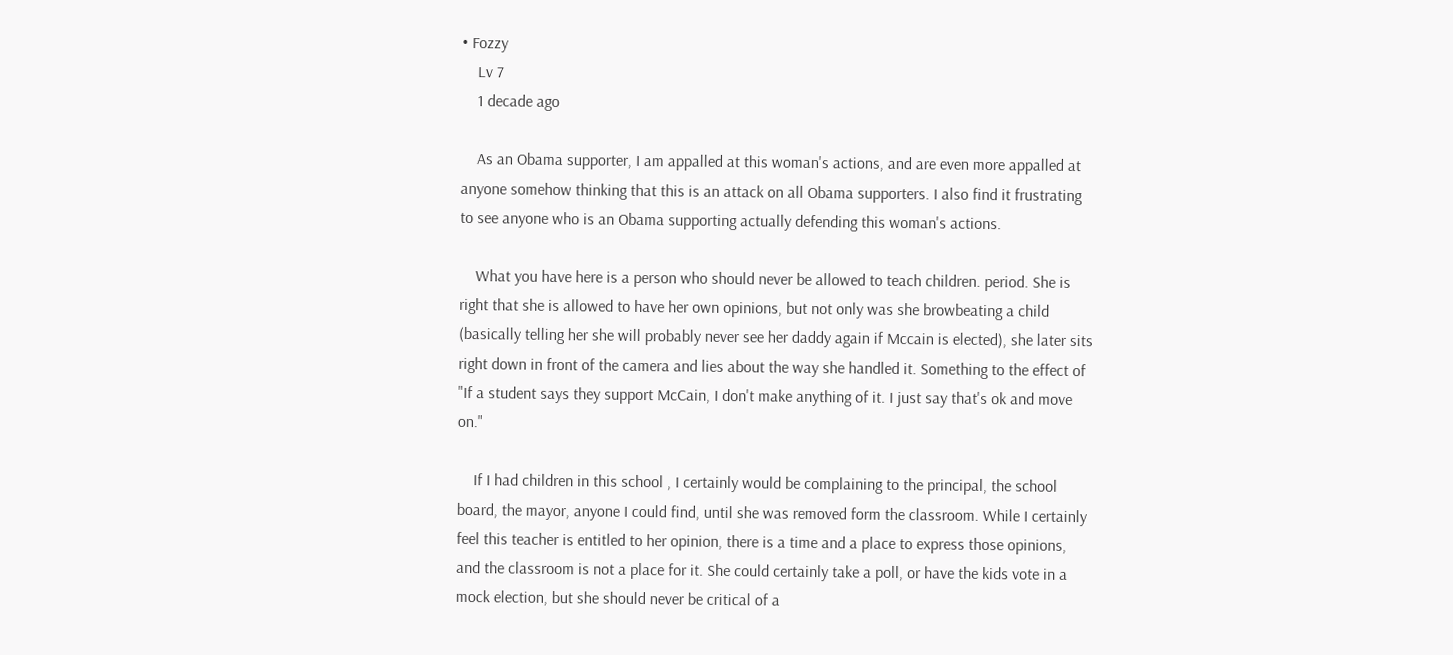• Fozzy
    Lv 7
    1 decade ago

    As an Obama supporter, I am appalled at this woman's actions, and are even more appalled at anyone somehow thinking that this is an attack on all Obama supporters. I also find it frustrating to see anyone who is an Obama supporting actually defending this woman's actions.

    What you have here is a person who should never be allowed to teach children. period. She is right that she is allowed to have her own opinions, but not only was she browbeating a child (basically telling her she will probably never see her daddy again if Mccain is elected), she later sits right down in front of the camera and lies about the way she handled it. Something to the effect of "If a student says they support McCain, I don't make anything of it. I just say that's ok and move on."

    If I had children in this school , I certainly would be complaining to the principal, the school board, the mayor, anyone I could find, until she was removed form the classroom. While I certainly feel this teacher is entitled to her opinion, there is a time and a place to express those opinions, and the classroom is not a place for it. She could certainly take a poll, or have the kids vote in a mock election, but she should never be critical of a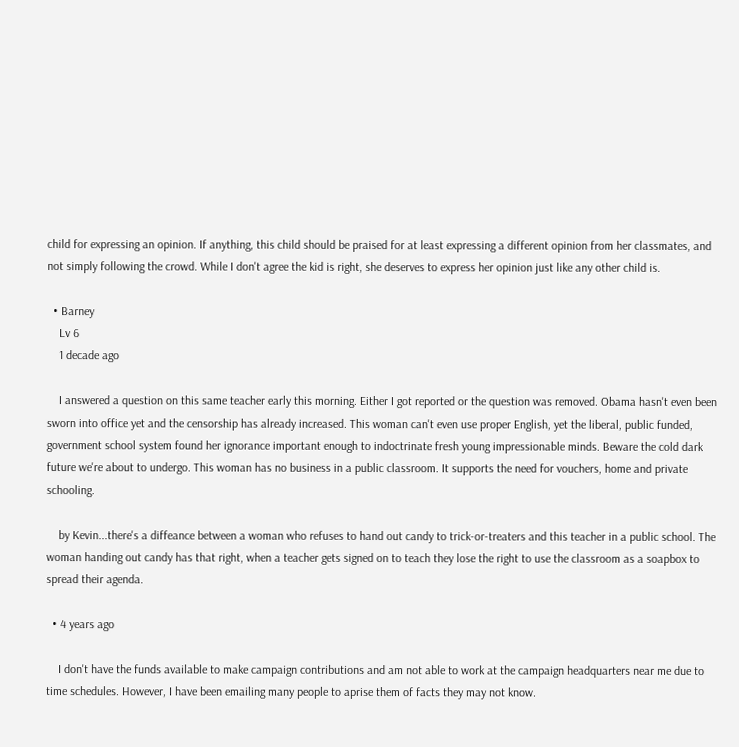child for expressing an opinion. If anything, this child should be praised for at least expressing a different opinion from her classmates, and not simply following the crowd. While I don't agree the kid is right, she deserves to express her opinion just like any other child is.

  • Barney
    Lv 6
    1 decade ago

    I answered a question on this same teacher early this morning. Either I got reported or the question was removed. Obama hasn't even been sworn into office yet and the censorship has already increased. This woman can't even use proper English, yet the liberal, public funded, government school system found her ignorance important enough to indoctrinate fresh young impressionable minds. Beware the cold dark future we're about to undergo. This woman has no business in a public classroom. It supports the need for vouchers, home and private schooling.

    by Kevin...there's a diffeance between a woman who refuses to hand out candy to trick-or-treaters and this teacher in a public school. The woman handing out candy has that right, when a teacher gets signed on to teach they lose the right to use the classroom as a soapbox to spread their agenda.

  • 4 years ago

    I don't have the funds available to make campaign contributions and am not able to work at the campaign headquarters near me due to time schedules. However, I have been emailing many people to aprise them of facts they may not know.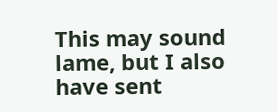This may sound lame, but I also have sent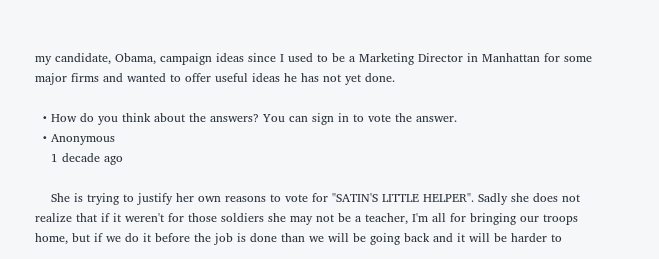my candidate, Obama, campaign ideas since I used to be a Marketing Director in Manhattan for some major firms and wanted to offer useful ideas he has not yet done.

  • How do you think about the answers? You can sign in to vote the answer.
  • Anonymous
    1 decade ago

    She is trying to justify her own reasons to vote for "SATIN'S LITTLE HELPER". Sadly she does not realize that if it weren't for those soldiers she may not be a teacher, I'm all for bringing our troops home, but if we do it before the job is done than we will be going back and it will be harder to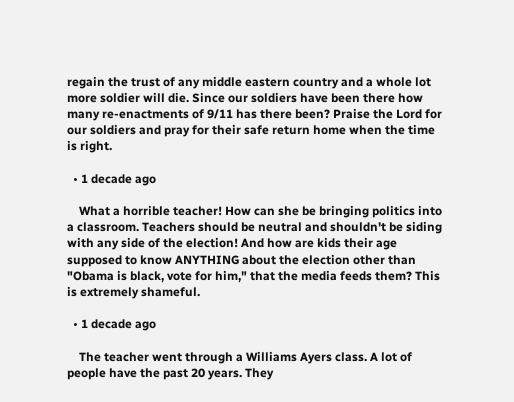regain the trust of any middle eastern country and a whole lot more soldier will die. Since our soldiers have been there how many re-enactments of 9/11 has there been? Praise the Lord for our soldiers and pray for their safe return home when the time is right.

  • 1 decade ago

    What a horrible teacher! How can she be bringing politics into a classroom. Teachers should be neutral and shouldn't be siding with any side of the election! And how are kids their age supposed to know ANYTHING about the election other than "Obama is black, vote for him," that the media feeds them? This is extremely shameful.

  • 1 decade ago

    The teacher went through a Williams Ayers class. A lot of people have the past 20 years. They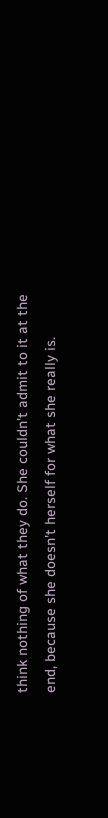think nothing of what they do. She couldn't admit to it at the end, because she doesn't herself for what she really is.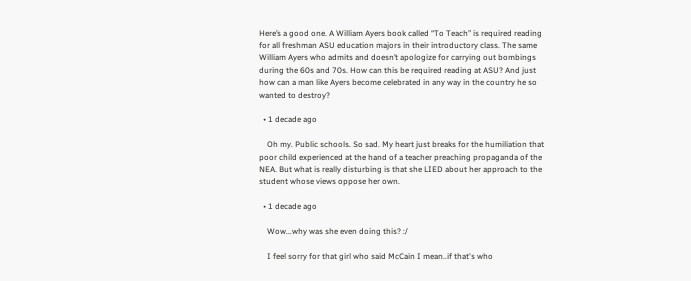Here’s a good one. A William Ayers book called “To Teach” is required reading for all freshman ASU education majors in their introductory class. The same William Ayers who admits and doesn’t apologize for carrying out bombings during the 60s and 70s. How can this be required reading at ASU? And just how can a man like Ayers become celebrated in any way in the country he so wanted to destroy?

  • 1 decade ago

    Oh my. Public schools. So sad. My heart just breaks for the humiliation that poor child experienced at the hand of a teacher preaching propaganda of the NEA. But what is really disturbing is that she LIED about her approach to the student whose views oppose her own.

  • 1 decade ago

    Wow...why was she even doing this? :/

    I feel sorry for that girl who said McCain I mean..if that's who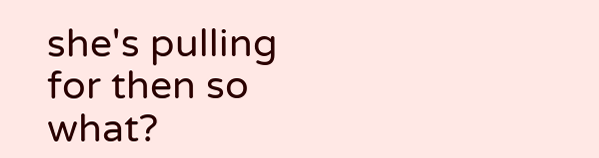she's pulling for then so what?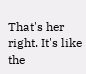That's her right. It's like the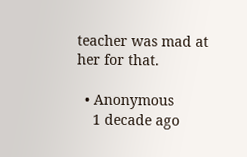teacher was mad at her for that.

  • Anonymous
    1 decade ago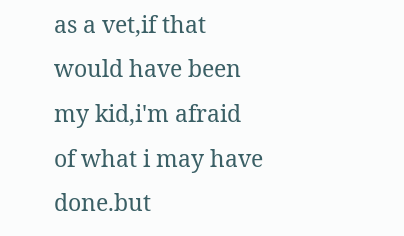as a vet,if that would have been my kid,i'm afraid of what i may have done.but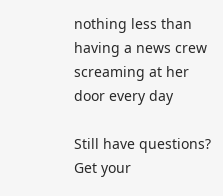nothing less than having a news crew screaming at her door every day

Still have questions? Get your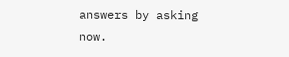answers by asking now.